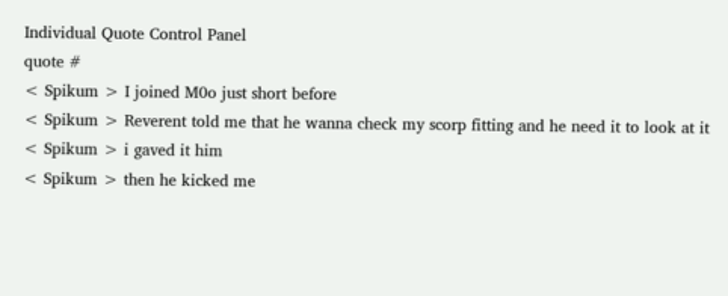Individual Quote Control Panel
quote #
< Spikum > I joined M0o just short before
< Spikum > Reverent told me that he wanna check my scorp fitting and he need it to look at it
< Spikum > i gaved it him
< Spikum > then he kicked me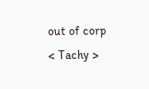out of corp
< Tachy >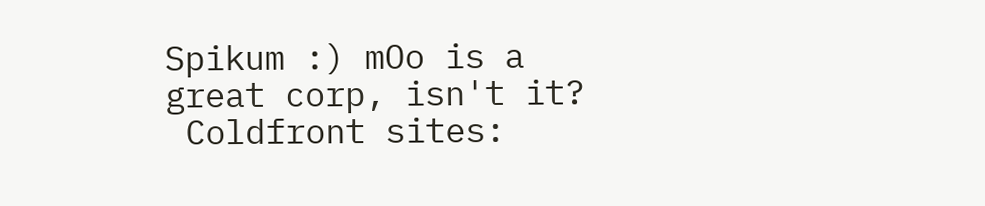Spikum :) mOo is a great corp, isn't it?
 Coldfront sites: